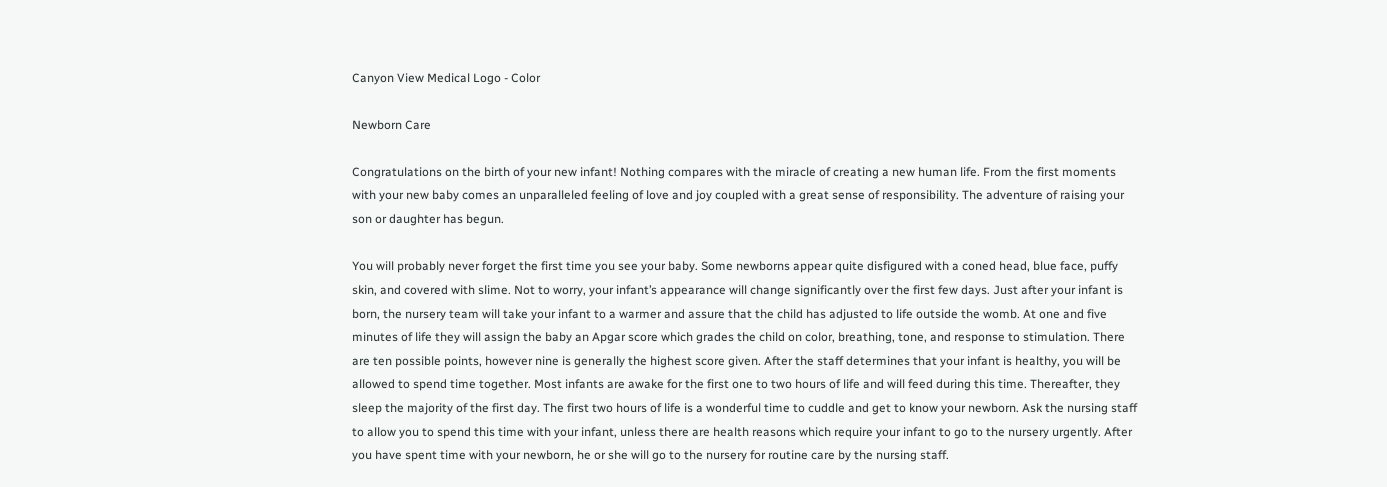Canyon View Medical Logo - Color

Newborn Care

Congratulations on the birth of your new infant! Nothing compares with the miracle of creating a new human life. From the first moments with your new baby comes an unparalleled feeling of love and joy coupled with a great sense of responsibility. The adventure of raising your son or daughter has begun.

You will probably never forget the first time you see your baby. Some newborns appear quite disfigured with a coned head, blue face, puffy skin, and covered with slime. Not to worry, your infant’s appearance will change significantly over the first few days. Just after your infant is born, the nursery team will take your infant to a warmer and assure that the child has adjusted to life outside the womb. At one and five minutes of life they will assign the baby an Apgar score which grades the child on color, breathing, tone, and response to stimulation. There are ten possible points, however nine is generally the highest score given. After the staff determines that your infant is healthy, you will be allowed to spend time together. Most infants are awake for the first one to two hours of life and will feed during this time. Thereafter, they sleep the majority of the first day. The first two hours of life is a wonderful time to cuddle and get to know your newborn. Ask the nursing staff to allow you to spend this time with your infant, unless there are health reasons which require your infant to go to the nursery urgently. After you have spent time with your newborn, he or she will go to the nursery for routine care by the nursing staff.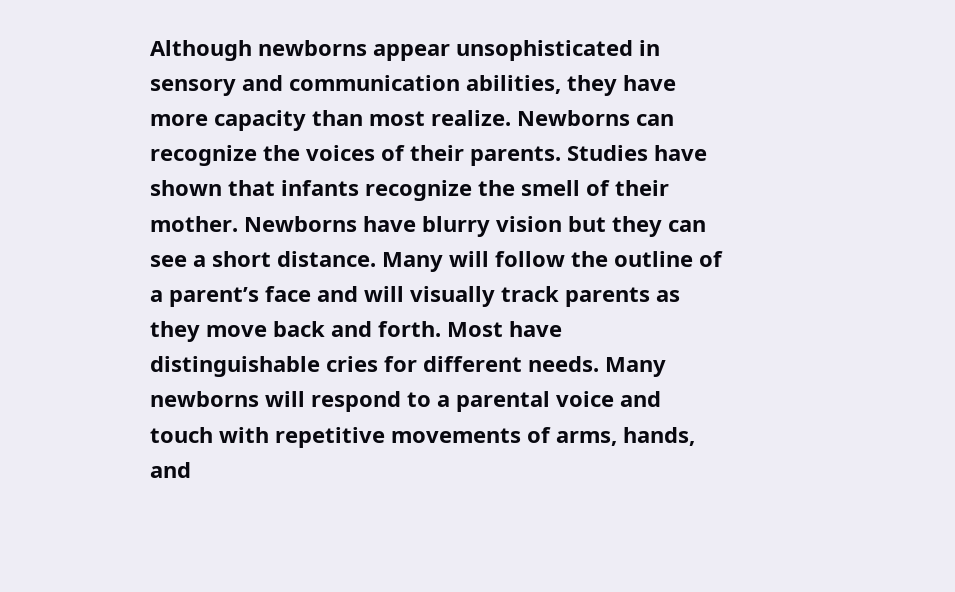Although newborns appear unsophisticated in sensory and communication abilities, they have more capacity than most realize. Newborns can recognize the voices of their parents. Studies have shown that infants recognize the smell of their mother. Newborns have blurry vision but they can see a short distance. Many will follow the outline of a parent’s face and will visually track parents as they move back and forth. Most have distinguishable cries for different needs. Many newborns will respond to a parental voice and touch with repetitive movements of arms, hands, and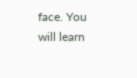face. You will learn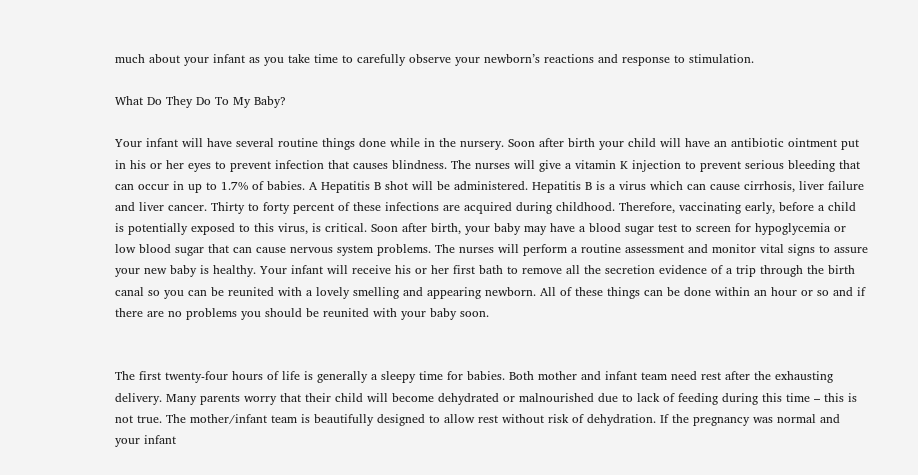much about your infant as you take time to carefully observe your newborn’s reactions and response to stimulation.

What Do They Do To My Baby?

Your infant will have several routine things done while in the nursery. Soon after birth your child will have an antibiotic ointment put in his or her eyes to prevent infection that causes blindness. The nurses will give a vitamin K injection to prevent serious bleeding that can occur in up to 1.7% of babies. A Hepatitis B shot will be administered. Hepatitis B is a virus which can cause cirrhosis, liver failure and liver cancer. Thirty to forty percent of these infections are acquired during childhood. Therefore, vaccinating early, before a child is potentially exposed to this virus, is critical. Soon after birth, your baby may have a blood sugar test to screen for hypoglycemia or low blood sugar that can cause nervous system problems. The nurses will perform a routine assessment and monitor vital signs to assure your new baby is healthy. Your infant will receive his or her first bath to remove all the secretion evidence of a trip through the birth canal so you can be reunited with a lovely smelling and appearing newborn. All of these things can be done within an hour or so and if there are no problems you should be reunited with your baby soon.


The first twenty-four hours of life is generally a sleepy time for babies. Both mother and infant team need rest after the exhausting delivery. Many parents worry that their child will become dehydrated or malnourished due to lack of feeding during this time – this is not true. The mother/infant team is beautifully designed to allow rest without risk of dehydration. If the pregnancy was normal and your infant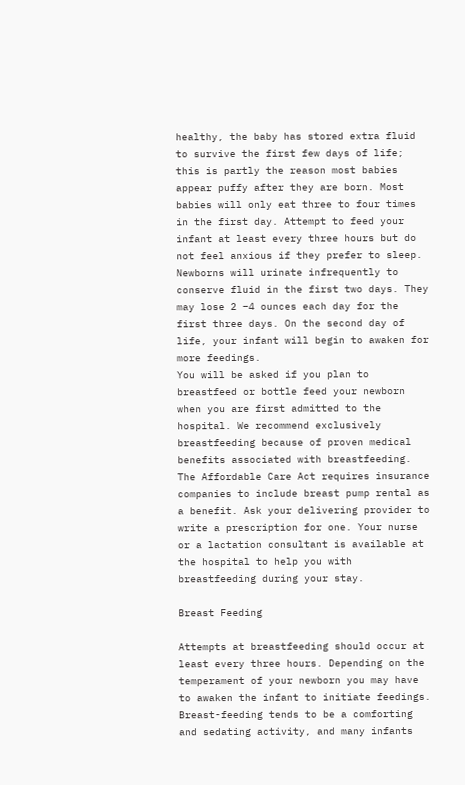healthy, the baby has stored extra fluid to survive the first few days of life; this is partly the reason most babies appear puffy after they are born. Most babies will only eat three to four times in the first day. Attempt to feed your infant at least every three hours but do not feel anxious if they prefer to sleep. Newborns will urinate infrequently to conserve fluid in the first two days. They may lose 2 –4 ounces each day for the first three days. On the second day of life, your infant will begin to awaken for more feedings.
You will be asked if you plan to breastfeed or bottle feed your newborn when you are first admitted to the hospital. We recommend exclusively breastfeeding because of proven medical benefits associated with breastfeeding. The Affordable Care Act requires insurance companies to include breast pump rental as a benefit. Ask your delivering provider to write a prescription for one. Your nurse or a lactation consultant is available at the hospital to help you with breastfeeding during your stay.

Breast Feeding

Attempts at breastfeeding should occur at least every three hours. Depending on the temperament of your newborn you may have to awaken the infant to initiate feedings. Breast-feeding tends to be a comforting and sedating activity, and many infants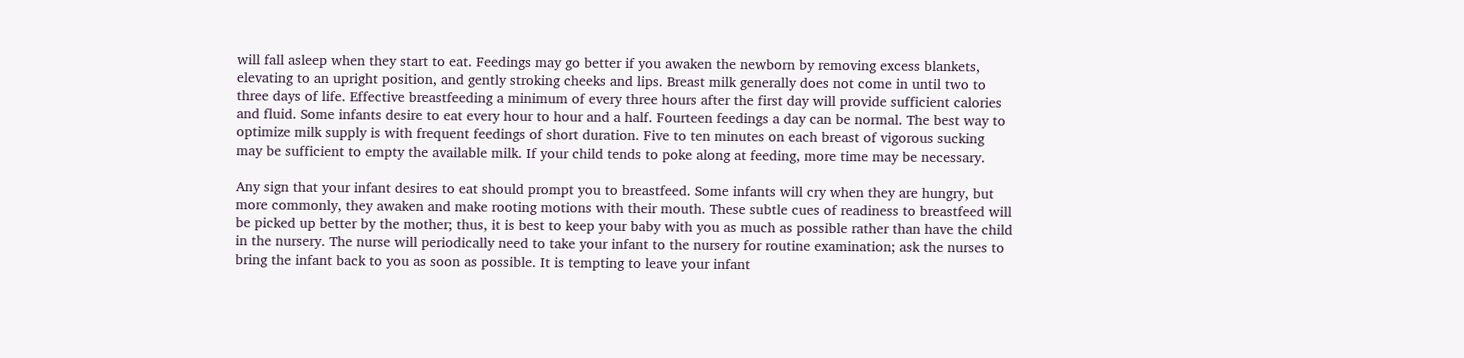will fall asleep when they start to eat. Feedings may go better if you awaken the newborn by removing excess blankets, elevating to an upright position, and gently stroking cheeks and lips. Breast milk generally does not come in until two to three days of life. Effective breastfeeding a minimum of every three hours after the first day will provide sufficient calories and fluid. Some infants desire to eat every hour to hour and a half. Fourteen feedings a day can be normal. The best way to optimize milk supply is with frequent feedings of short duration. Five to ten minutes on each breast of vigorous sucking may be sufficient to empty the available milk. If your child tends to poke along at feeding, more time may be necessary.

Any sign that your infant desires to eat should prompt you to breastfeed. Some infants will cry when they are hungry, but more commonly, they awaken and make rooting motions with their mouth. These subtle cues of readiness to breastfeed will be picked up better by the mother; thus, it is best to keep your baby with you as much as possible rather than have the child in the nursery. The nurse will periodically need to take your infant to the nursery for routine examination; ask the nurses to bring the infant back to you as soon as possible. It is tempting to leave your infant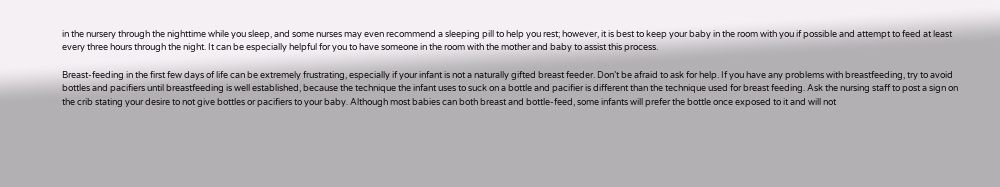in the nursery through the nighttime while you sleep, and some nurses may even recommend a sleeping pill to help you rest; however, it is best to keep your baby in the room with you if possible and attempt to feed at least every three hours through the night. It can be especially helpful for you to have someone in the room with the mother and baby to assist this process.

Breast-feeding in the first few days of life can be extremely frustrating, especially if your infant is not a naturally gifted breast feeder. Don’t be afraid to ask for help. If you have any problems with breastfeeding, try to avoid bottles and pacifiers until breastfeeding is well established, because the technique the infant uses to suck on a bottle and pacifier is different than the technique used for breast feeding. Ask the nursing staff to post a sign on the crib stating your desire to not give bottles or pacifiers to your baby. Although most babies can both breast and bottle-feed, some infants will prefer the bottle once exposed to it and will not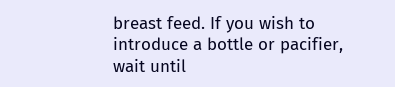breast feed. If you wish to introduce a bottle or pacifier, wait until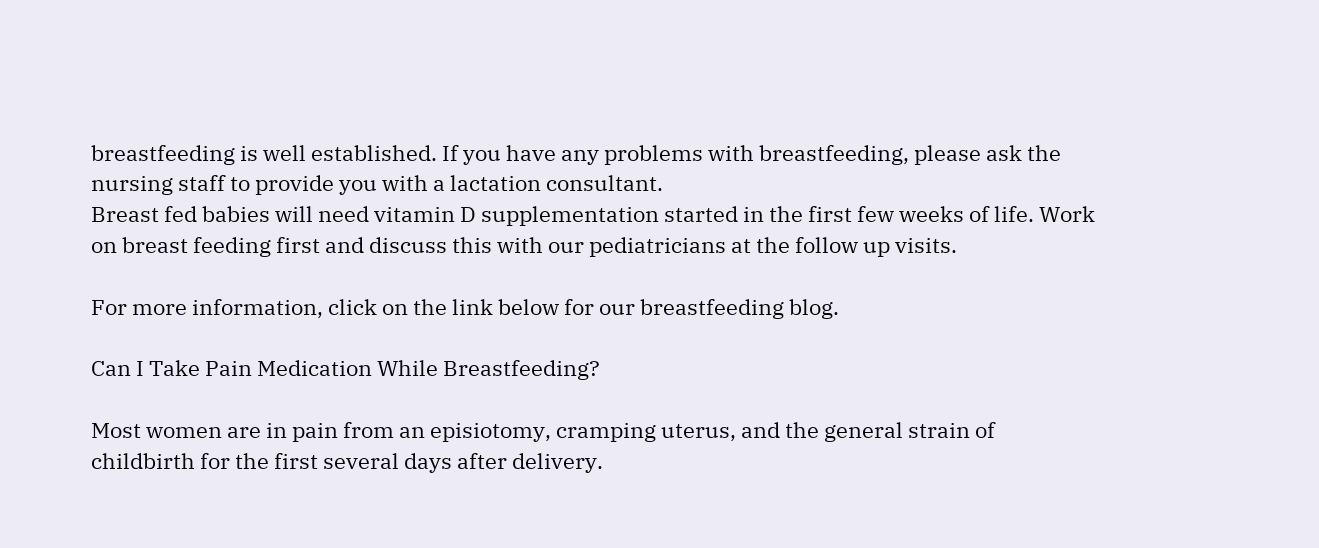breastfeeding is well established. If you have any problems with breastfeeding, please ask the nursing staff to provide you with a lactation consultant.
Breast fed babies will need vitamin D supplementation started in the first few weeks of life. Work on breast feeding first and discuss this with our pediatricians at the follow up visits.

For more information, click on the link below for our breastfeeding blog.

Can I Take Pain Medication While Breastfeeding?

Most women are in pain from an episiotomy, cramping uterus, and the general strain of childbirth for the first several days after delivery.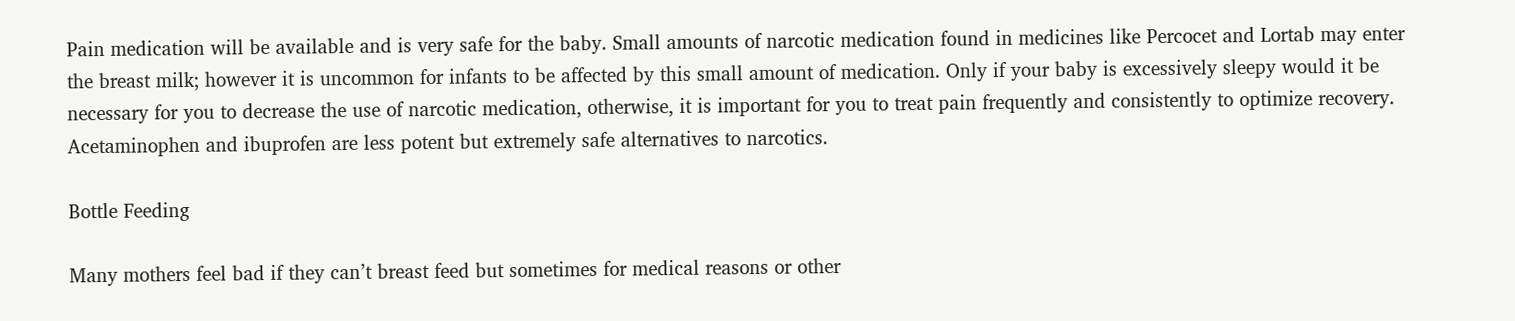Pain medication will be available and is very safe for the baby. Small amounts of narcotic medication found in medicines like Percocet and Lortab may enter the breast milk; however it is uncommon for infants to be affected by this small amount of medication. Only if your baby is excessively sleepy would it be necessary for you to decrease the use of narcotic medication, otherwise, it is important for you to treat pain frequently and consistently to optimize recovery. Acetaminophen and ibuprofen are less potent but extremely safe alternatives to narcotics.

Bottle Feeding

Many mothers feel bad if they can’t breast feed but sometimes for medical reasons or other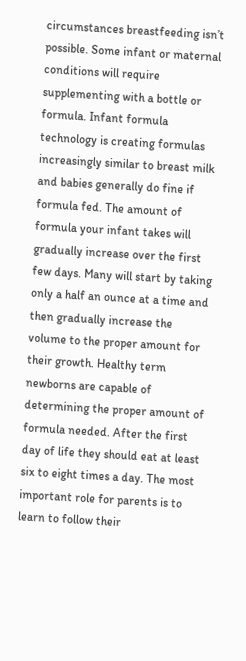circumstances breastfeeding isn’t possible. Some infant or maternal conditions will require supplementing with a bottle or formula. Infant formula technology is creating formulas increasingly similar to breast milk and babies generally do fine if formula fed. The amount of formula your infant takes will gradually increase over the first few days. Many will start by taking only a half an ounce at a time and then gradually increase the volume to the proper amount for their growth. Healthy term newborns are capable of determining the proper amount of formula needed. After the first day of life they should eat at least six to eight times a day. The most important role for parents is to learn to follow their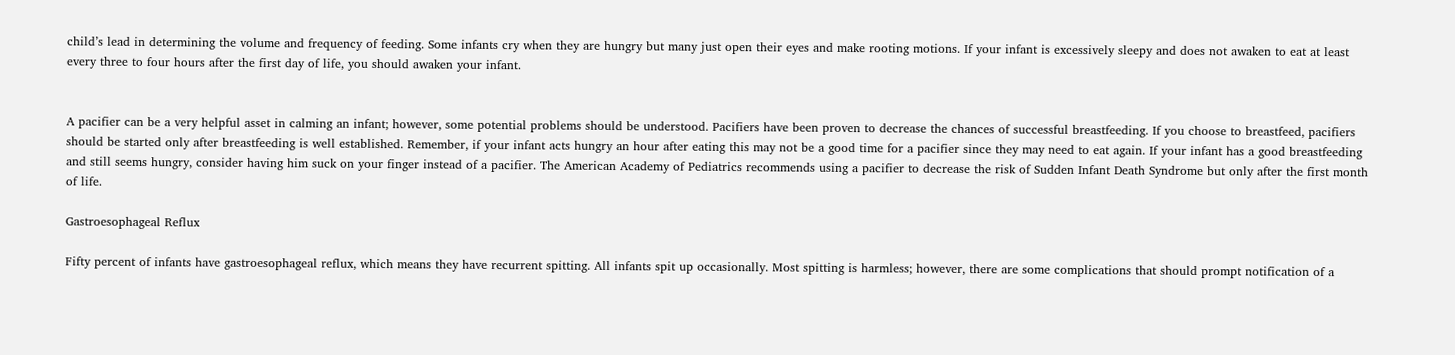child’s lead in determining the volume and frequency of feeding. Some infants cry when they are hungry but many just open their eyes and make rooting motions. If your infant is excessively sleepy and does not awaken to eat at least every three to four hours after the first day of life, you should awaken your infant.


A pacifier can be a very helpful asset in calming an infant; however, some potential problems should be understood. Pacifiers have been proven to decrease the chances of successful breastfeeding. If you choose to breastfeed, pacifiers should be started only after breastfeeding is well established. Remember, if your infant acts hungry an hour after eating this may not be a good time for a pacifier since they may need to eat again. If your infant has a good breastfeeding and still seems hungry, consider having him suck on your finger instead of a pacifier. The American Academy of Pediatrics recommends using a pacifier to decrease the risk of Sudden Infant Death Syndrome but only after the first month of life.

Gastroesophageal Reflux

Fifty percent of infants have gastroesophageal reflux, which means they have recurrent spitting. All infants spit up occasionally. Most spitting is harmless; however, there are some complications that should prompt notification of a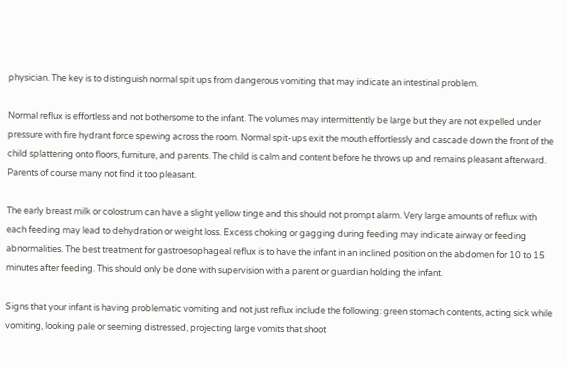physician. The key is to distinguish normal spit ups from dangerous vomiting that may indicate an intestinal problem.

Normal reflux is effortless and not bothersome to the infant. The volumes may intermittently be large but they are not expelled under pressure with fire hydrant force spewing across the room. Normal spit-ups exit the mouth effortlessly and cascade down the front of the child splattering onto floors, furniture, and parents. The child is calm and content before he throws up and remains pleasant afterward. Parents of course many not find it too pleasant.

The early breast milk or colostrum can have a slight yellow tinge and this should not prompt alarm. Very large amounts of reflux with each feeding may lead to dehydration or weight loss. Excess choking or gagging during feeding may indicate airway or feeding abnormalities. The best treatment for gastroesophageal reflux is to have the infant in an inclined position on the abdomen for 10 to 15 minutes after feeding. This should only be done with supervision with a parent or guardian holding the infant.

Signs that your infant is having problematic vomiting and not just reflux include the following: green stomach contents, acting sick while vomiting, looking pale or seeming distressed, projecting large vomits that shoot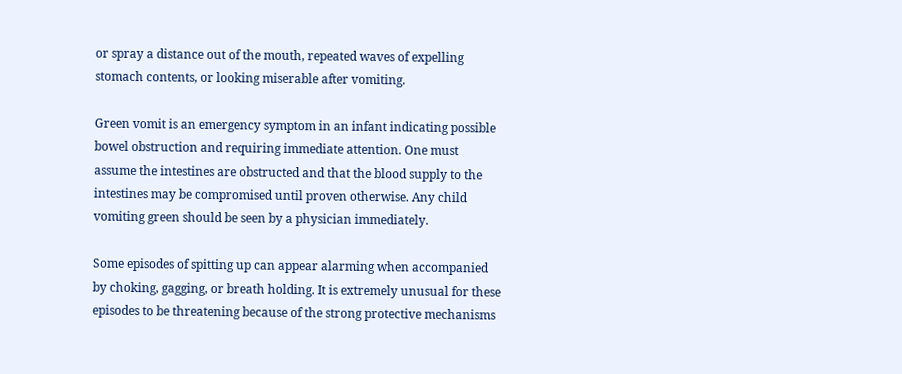or spray a distance out of the mouth, repeated waves of expelling stomach contents, or looking miserable after vomiting.

Green vomit is an emergency symptom in an infant indicating possible bowel obstruction and requiring immediate attention. One must assume the intestines are obstructed and that the blood supply to the intestines may be compromised until proven otherwise. Any child vomiting green should be seen by a physician immediately.

Some episodes of spitting up can appear alarming when accompanied by choking, gagging, or breath holding. It is extremely unusual for these episodes to be threatening because of the strong protective mechanisms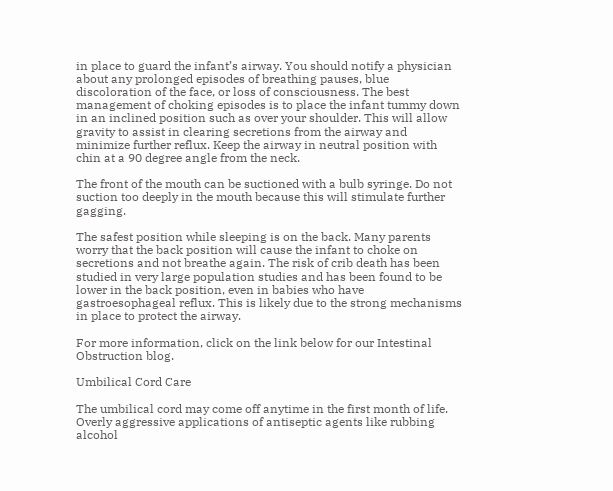in place to guard the infant’s airway. You should notify a physician about any prolonged episodes of breathing pauses, blue discoloration of the face, or loss of consciousness. The best management of choking episodes is to place the infant tummy down in an inclined position such as over your shoulder. This will allow gravity to assist in clearing secretions from the airway and minimize further reflux. Keep the airway in neutral position with chin at a 90 degree angle from the neck.

The front of the mouth can be suctioned with a bulb syringe. Do not suction too deeply in the mouth because this will stimulate further gagging.

The safest position while sleeping is on the back. Many parents worry that the back position will cause the infant to choke on secretions and not breathe again. The risk of crib death has been studied in very large population studies and has been found to be lower in the back position, even in babies who have gastroesophageal reflux. This is likely due to the strong mechanisms in place to protect the airway.

For more information, click on the link below for our Intestinal Obstruction blog.

Umbilical Cord Care

The umbilical cord may come off anytime in the first month of life. Overly aggressive applications of antiseptic agents like rubbing alcohol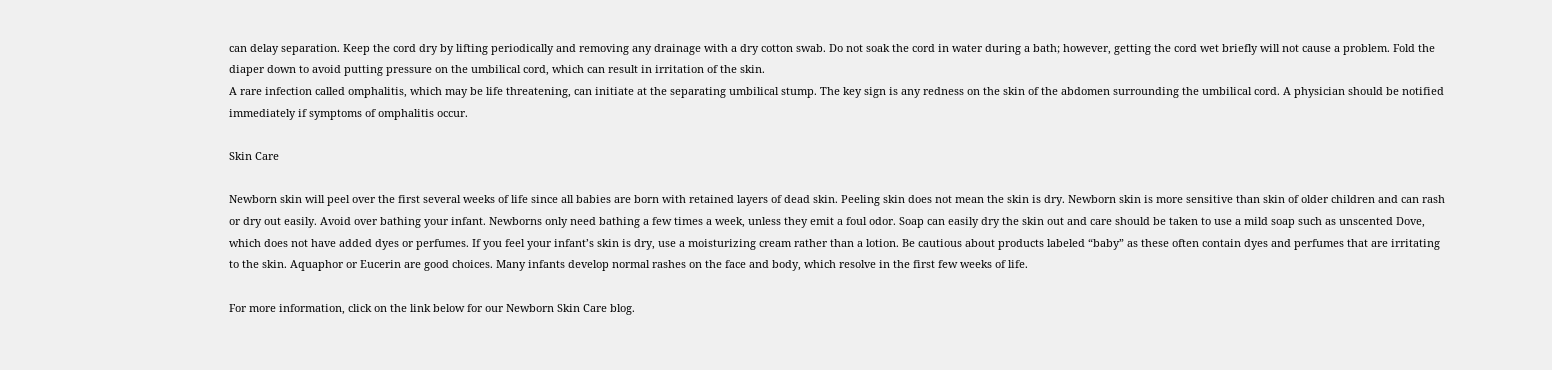can delay separation. Keep the cord dry by lifting periodically and removing any drainage with a dry cotton swab. Do not soak the cord in water during a bath; however, getting the cord wet briefly will not cause a problem. Fold the diaper down to avoid putting pressure on the umbilical cord, which can result in irritation of the skin.
A rare infection called omphalitis, which may be life threatening, can initiate at the separating umbilical stump. The key sign is any redness on the skin of the abdomen surrounding the umbilical cord. A physician should be notified immediately if symptoms of omphalitis occur.

Skin Care

Newborn skin will peel over the first several weeks of life since all babies are born with retained layers of dead skin. Peeling skin does not mean the skin is dry. Newborn skin is more sensitive than skin of older children and can rash or dry out easily. Avoid over bathing your infant. Newborns only need bathing a few times a week, unless they emit a foul odor. Soap can easily dry the skin out and care should be taken to use a mild soap such as unscented Dove, which does not have added dyes or perfumes. If you feel your infant’s skin is dry, use a moisturizing cream rather than a lotion. Be cautious about products labeled “baby” as these often contain dyes and perfumes that are irritating to the skin. Aquaphor or Eucerin are good choices. Many infants develop normal rashes on the face and body, which resolve in the first few weeks of life.

For more information, click on the link below for our Newborn Skin Care blog.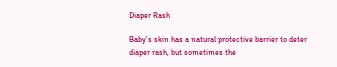Diaper Rash

Baby’s skin has a natural protective barrier to deter diaper rash, but sometimes the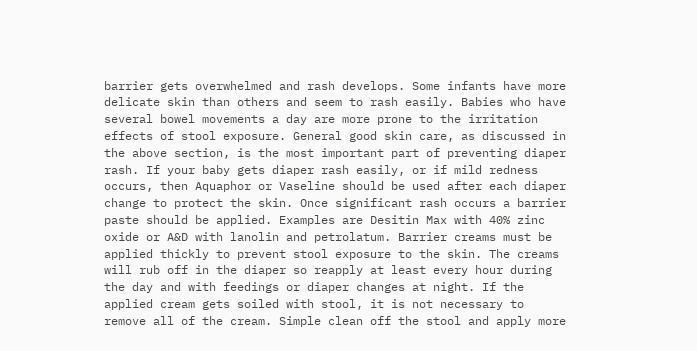barrier gets overwhelmed and rash develops. Some infants have more delicate skin than others and seem to rash easily. Babies who have several bowel movements a day are more prone to the irritation effects of stool exposure. General good skin care, as discussed in the above section, is the most important part of preventing diaper rash. If your baby gets diaper rash easily, or if mild redness occurs, then Aquaphor or Vaseline should be used after each diaper change to protect the skin. Once significant rash occurs a barrier paste should be applied. Examples are Desitin Max with 40% zinc oxide or A&D with lanolin and petrolatum. Barrier creams must be applied thickly to prevent stool exposure to the skin. The creams will rub off in the diaper so reapply at least every hour during the day and with feedings or diaper changes at night. If the applied cream gets soiled with stool, it is not necessary to remove all of the cream. Simple clean off the stool and apply more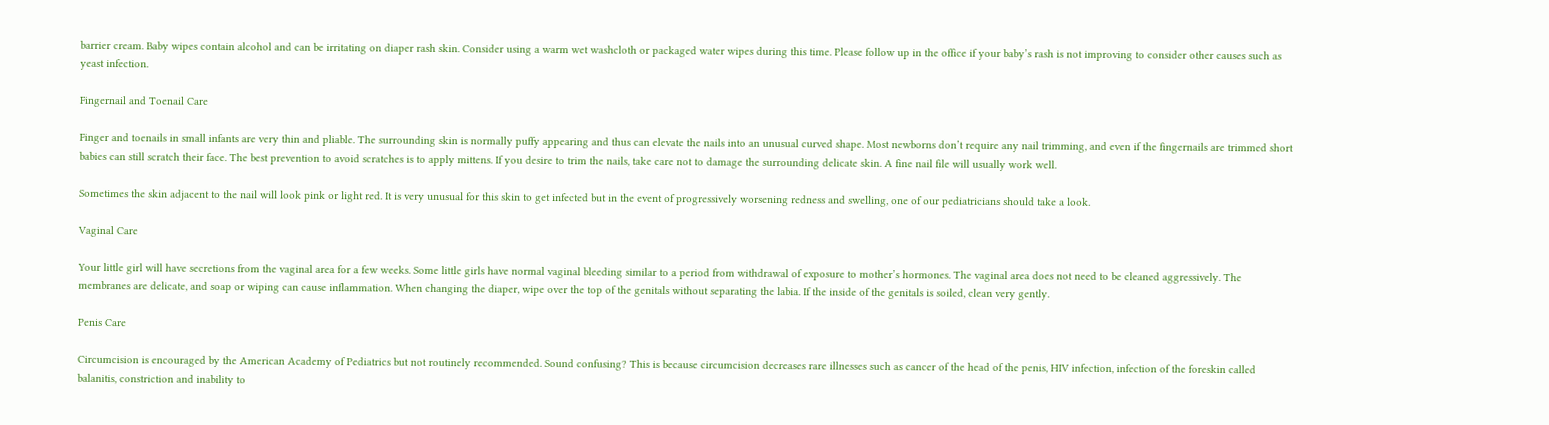barrier cream. Baby wipes contain alcohol and can be irritating on diaper rash skin. Consider using a warm wet washcloth or packaged water wipes during this time. Please follow up in the office if your baby’s rash is not improving to consider other causes such as yeast infection.

Fingernail and Toenail Care

Finger and toenails in small infants are very thin and pliable. The surrounding skin is normally puffy appearing and thus can elevate the nails into an unusual curved shape. Most newborns don’t require any nail trimming, and even if the fingernails are trimmed short babies can still scratch their face. The best prevention to avoid scratches is to apply mittens. If you desire to trim the nails, take care not to damage the surrounding delicate skin. A fine nail file will usually work well.

Sometimes the skin adjacent to the nail will look pink or light red. It is very unusual for this skin to get infected but in the event of progressively worsening redness and swelling, one of our pediatricians should take a look.

Vaginal Care

Your little girl will have secretions from the vaginal area for a few weeks. Some little girls have normal vaginal bleeding similar to a period from withdrawal of exposure to mother’s hormones. The vaginal area does not need to be cleaned aggressively. The membranes are delicate, and soap or wiping can cause inflammation. When changing the diaper, wipe over the top of the genitals without separating the labia. If the inside of the genitals is soiled, clean very gently.

Penis Care

Circumcision is encouraged by the American Academy of Pediatrics but not routinely recommended. Sound confusing? This is because circumcision decreases rare illnesses such as cancer of the head of the penis, HIV infection, infection of the foreskin called balanitis, constriction and inability to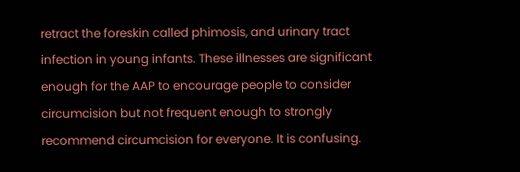retract the foreskin called phimosis, and urinary tract infection in young infants. These illnesses are significant enough for the AAP to encourage people to consider circumcision but not frequent enough to strongly recommend circumcision for everyone. It is confusing.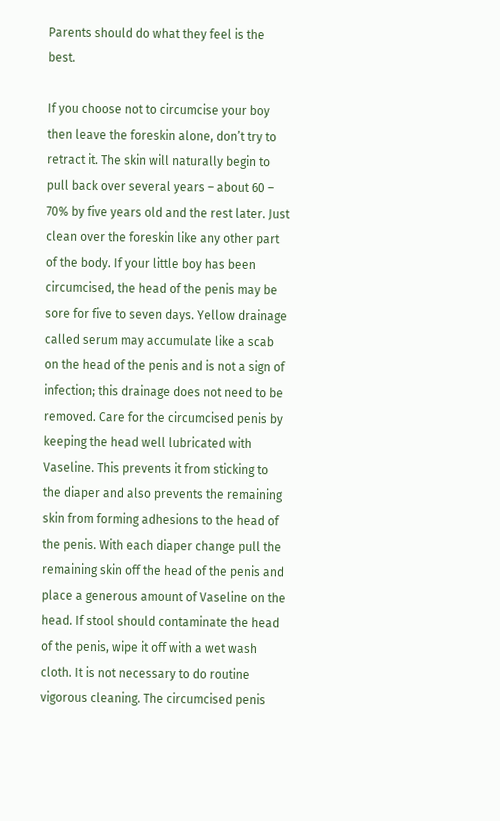Parents should do what they feel is the best.

If you choose not to circumcise your boy then leave the foreskin alone, don’t try to retract it. The skin will naturally begin to pull back over several years – about 60 – 70% by five years old and the rest later. Just clean over the foreskin like any other part of the body. If your little boy has been circumcised, the head of the penis may be sore for five to seven days. Yellow drainage called serum may accumulate like a scab on the head of the penis and is not a sign of infection; this drainage does not need to be removed. Care for the circumcised penis by keeping the head well lubricated with Vaseline. This prevents it from sticking to the diaper and also prevents the remaining skin from forming adhesions to the head of the penis. With each diaper change pull the remaining skin off the head of the penis and place a generous amount of Vaseline on the head. If stool should contaminate the head of the penis, wipe it off with a wet wash cloth. It is not necessary to do routine vigorous cleaning. The circumcised penis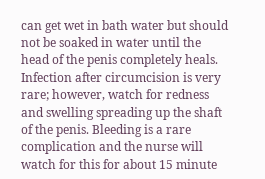can get wet in bath water but should not be soaked in water until the head of the penis completely heals. Infection after circumcision is very rare; however, watch for redness and swelling spreading up the shaft of the penis. Bleeding is a rare complication and the nurse will watch for this for about 15 minute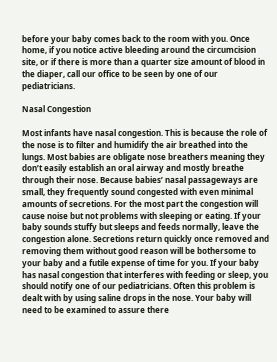before your baby comes back to the room with you. Once home, if you notice active bleeding around the circumcision site, or if there is more than a quarter size amount of blood in the diaper, call our office to be seen by one of our pediatricians.

Nasal Congestion

Most infants have nasal congestion. This is because the role of the nose is to filter and humidify the air breathed into the lungs. Most babies are obligate nose breathers meaning they don’t easily establish an oral airway and mostly breathe through their nose. Because babies’ nasal passageways are small, they frequently sound congested with even minimal amounts of secretions. For the most part the congestion will cause noise but not problems with sleeping or eating. If your baby sounds stuffy but sleeps and feeds normally, leave the congestion alone. Secretions return quickly once removed and removing them without good reason will be bothersome to your baby and a futile expense of time for you. If your baby has nasal congestion that interferes with feeding or sleep, you should notify one of our pediatricians. Often this problem is dealt with by using saline drops in the nose. Your baby will need to be examined to assure there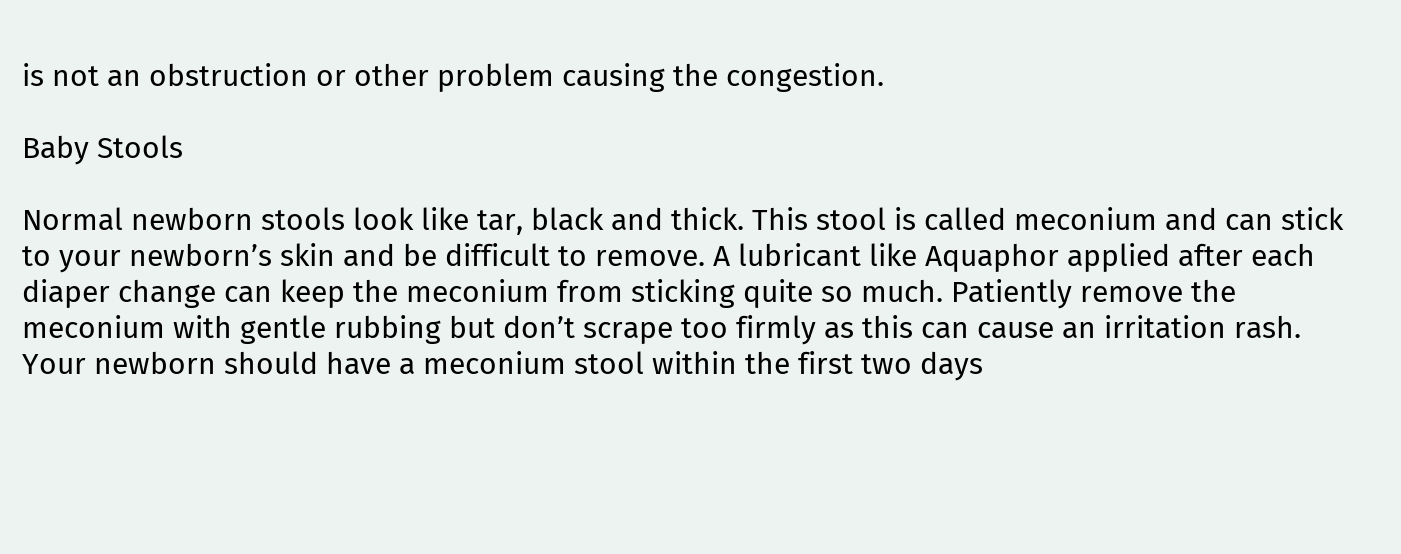is not an obstruction or other problem causing the congestion.

Baby Stools

Normal newborn stools look like tar, black and thick. This stool is called meconium and can stick to your newborn’s skin and be difficult to remove. A lubricant like Aquaphor applied after each diaper change can keep the meconium from sticking quite so much. Patiently remove the meconium with gentle rubbing but don’t scrape too firmly as this can cause an irritation rash. Your newborn should have a meconium stool within the first two days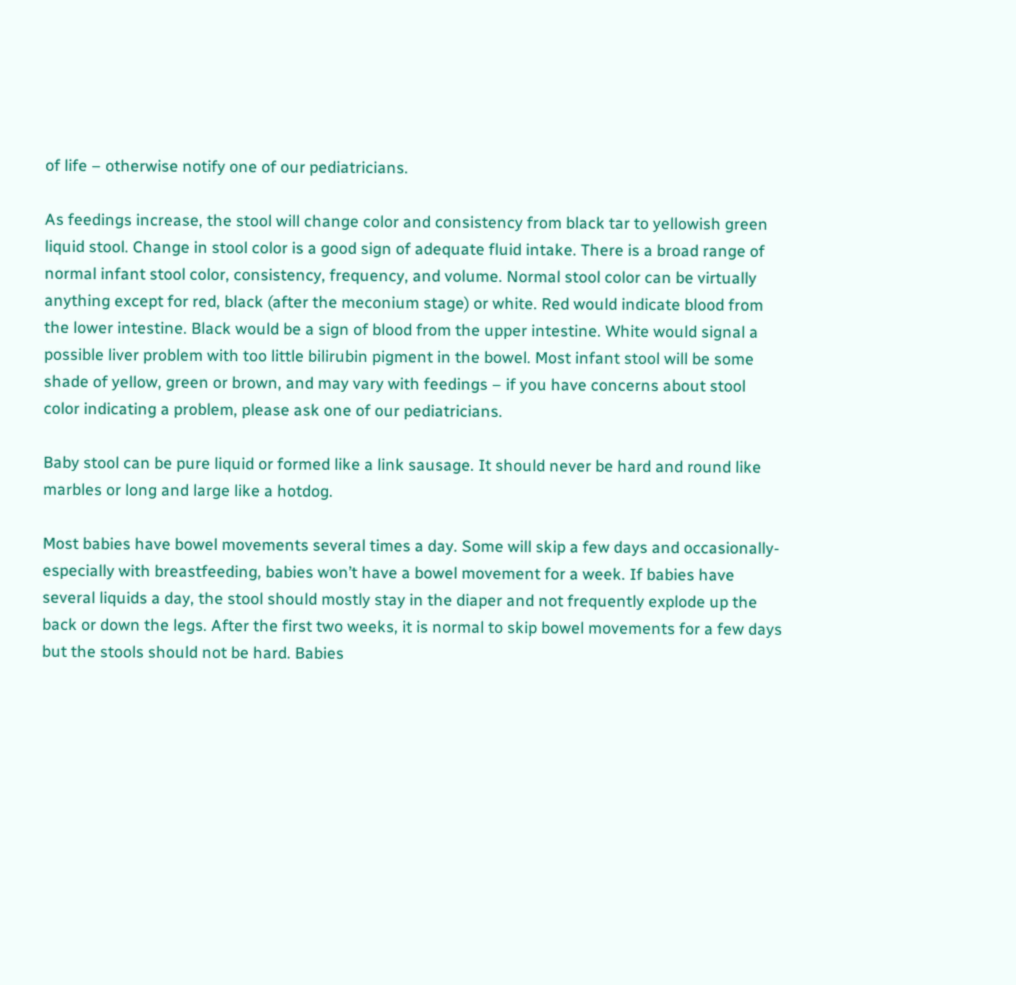of life – otherwise notify one of our pediatricians.

As feedings increase, the stool will change color and consistency from black tar to yellowish green liquid stool. Change in stool color is a good sign of adequate fluid intake. There is a broad range of normal infant stool color, consistency, frequency, and volume. Normal stool color can be virtually anything except for red, black (after the meconium stage) or white. Red would indicate blood from the lower intestine. Black would be a sign of blood from the upper intestine. White would signal a possible liver problem with too little bilirubin pigment in the bowel. Most infant stool will be some shade of yellow, green or brown, and may vary with feedings – if you have concerns about stool color indicating a problem, please ask one of our pediatricians.

Baby stool can be pure liquid or formed like a link sausage. It should never be hard and round like marbles or long and large like a hotdog.

Most babies have bowel movements several times a day. Some will skip a few days and occasionally- especially with breastfeeding, babies won’t have a bowel movement for a week. If babies have several liquids a day, the stool should mostly stay in the diaper and not frequently explode up the back or down the legs. After the first two weeks, it is normal to skip bowel movements for a few days but the stools should not be hard. Babies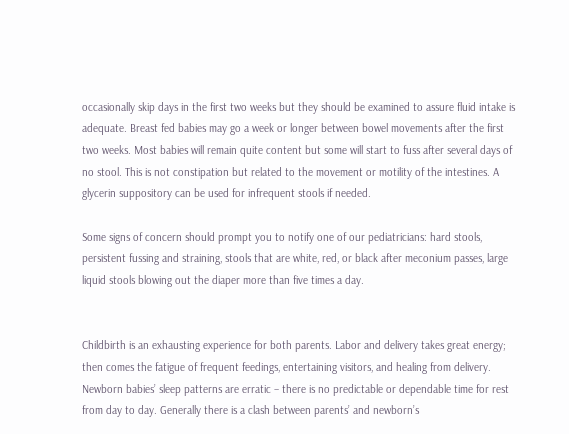occasionally skip days in the first two weeks but they should be examined to assure fluid intake is adequate. Breast fed babies may go a week or longer between bowel movements after the first two weeks. Most babies will remain quite content but some will start to fuss after several days of no stool. This is not constipation but related to the movement or motility of the intestines. A glycerin suppository can be used for infrequent stools if needed.

Some signs of concern should prompt you to notify one of our pediatricians: hard stools, persistent fussing and straining, stools that are white, red, or black after meconium passes, large liquid stools blowing out the diaper more than five times a day.


Childbirth is an exhausting experience for both parents. Labor and delivery takes great energy; then comes the fatigue of frequent feedings, entertaining visitors, and healing from delivery. Newborn babies’ sleep patterns are erratic – there is no predictable or dependable time for rest from day to day. Generally there is a clash between parents’ and newborn’s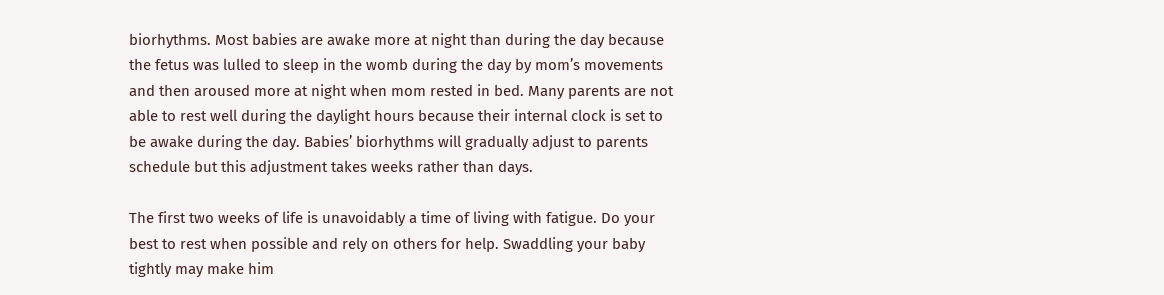biorhythms. Most babies are awake more at night than during the day because the fetus was lulled to sleep in the womb during the day by mom’s movements and then aroused more at night when mom rested in bed. Many parents are not able to rest well during the daylight hours because their internal clock is set to be awake during the day. Babies’ biorhythms will gradually adjust to parents schedule but this adjustment takes weeks rather than days.

The first two weeks of life is unavoidably a time of living with fatigue. Do your best to rest when possible and rely on others for help. Swaddling your baby tightly may make him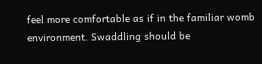feel more comfortable as if in the familiar womb environment. Swaddling should be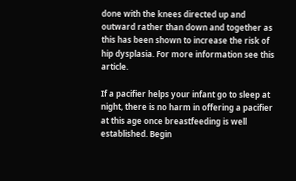done with the knees directed up and outward rather than down and together as this has been shown to increase the risk of hip dysplasia. For more information see this article.

If a pacifier helps your infant go to sleep at night, there is no harm in offering a pacifier at this age once breastfeeding is well established. Begin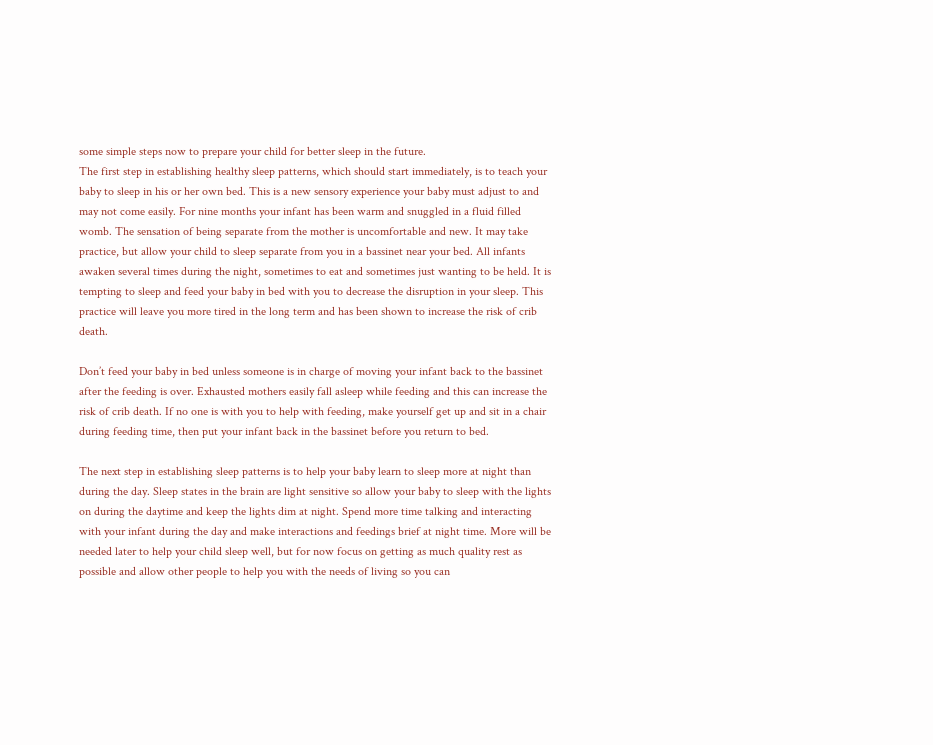some simple steps now to prepare your child for better sleep in the future.
The first step in establishing healthy sleep patterns, which should start immediately, is to teach your baby to sleep in his or her own bed. This is a new sensory experience your baby must adjust to and may not come easily. For nine months your infant has been warm and snuggled in a fluid filled womb. The sensation of being separate from the mother is uncomfortable and new. It may take practice, but allow your child to sleep separate from you in a bassinet near your bed. All infants awaken several times during the night, sometimes to eat and sometimes just wanting to be held. It is tempting to sleep and feed your baby in bed with you to decrease the disruption in your sleep. This practice will leave you more tired in the long term and has been shown to increase the risk of crib death.

Don’t feed your baby in bed unless someone is in charge of moving your infant back to the bassinet after the feeding is over. Exhausted mothers easily fall asleep while feeding and this can increase the risk of crib death. If no one is with you to help with feeding, make yourself get up and sit in a chair during feeding time, then put your infant back in the bassinet before you return to bed.

The next step in establishing sleep patterns is to help your baby learn to sleep more at night than during the day. Sleep states in the brain are light sensitive so allow your baby to sleep with the lights on during the daytime and keep the lights dim at night. Spend more time talking and interacting with your infant during the day and make interactions and feedings brief at night time. More will be needed later to help your child sleep well, but for now focus on getting as much quality rest as possible and allow other people to help you with the needs of living so you can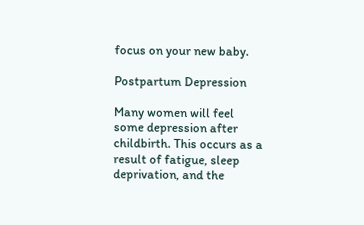focus on your new baby.

Postpartum Depression

Many women will feel some depression after childbirth. This occurs as a result of fatigue, sleep deprivation, and the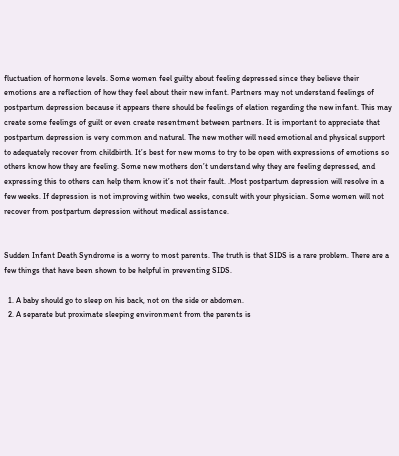fluctuation of hormone levels. Some women feel guilty about feeling depressed since they believe their emotions are a reflection of how they feel about their new infant. Partners may not understand feelings of postpartum depression because it appears there should be feelings of elation regarding the new infant. This may create some feelings of guilt or even create resentment between partners. It is important to appreciate that postpartum depression is very common and natural. The new mother will need emotional and physical support to adequately recover from childbirth. It’s best for new moms to try to be open with expressions of emotions so others know how they are feeling. Some new mothers don’t understand why they are feeling depressed, and expressing this to others can help them know it’s not their fault. .Most postpartum depression will resolve in a few weeks. If depression is not improving within two weeks, consult with your physician. Some women will not recover from postpartum depression without medical assistance.


Sudden Infant Death Syndrome is a worry to most parents. The truth is that SIDS is a rare problem. There are a few things that have been shown to be helpful in preventing SIDS.

  1. A baby should go to sleep on his back, not on the side or abdomen.
  2. A separate but proximate sleeping environment from the parents is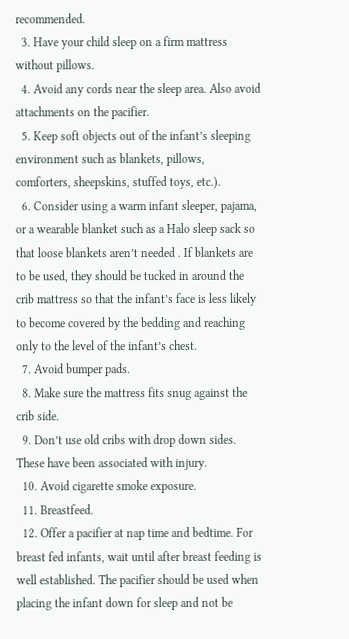recommended.
  3. Have your child sleep on a firm mattress without pillows.
  4. Avoid any cords near the sleep area. Also avoid attachments on the pacifier.
  5. Keep soft objects out of the infant’s sleeping environment such as blankets, pillows, comforters, sheepskins, stuffed toys, etc.).
  6. Consider using a warm infant sleeper, pajama, or a wearable blanket such as a Halo sleep sack so that loose blankets aren’t needed . If blankets are to be used, they should be tucked in around the crib mattress so that the infant’s face is less likely to become covered by the bedding and reaching only to the level of the infant’s chest.
  7. Avoid bumper pads.
  8. Make sure the mattress fits snug against the crib side.
  9. Don’t use old cribs with drop down sides. These have been associated with injury.
  10. Avoid cigarette smoke exposure.
  11. Breastfeed.
  12. Offer a pacifier at nap time and bedtime. For breast fed infants, wait until after breast feeding is well established. The pacifier should be used when placing the infant down for sleep and not be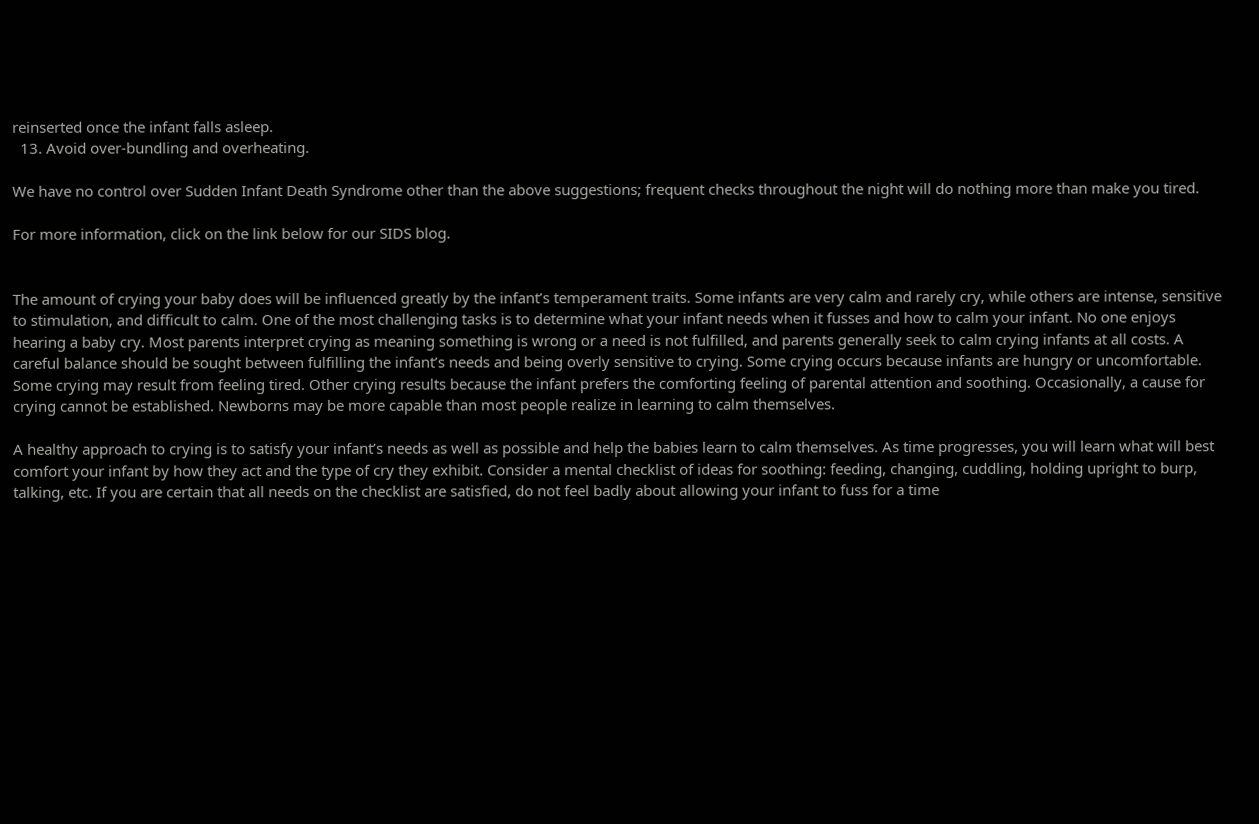reinserted once the infant falls asleep.
  13. Avoid over-bundling and overheating.

We have no control over Sudden Infant Death Syndrome other than the above suggestions; frequent checks throughout the night will do nothing more than make you tired.

For more information, click on the link below for our SIDS blog.


The amount of crying your baby does will be influenced greatly by the infant’s temperament traits. Some infants are very calm and rarely cry, while others are intense, sensitive to stimulation, and difficult to calm. One of the most challenging tasks is to determine what your infant needs when it fusses and how to calm your infant. No one enjoys hearing a baby cry. Most parents interpret crying as meaning something is wrong or a need is not fulfilled, and parents generally seek to calm crying infants at all costs. A careful balance should be sought between fulfilling the infant’s needs and being overly sensitive to crying. Some crying occurs because infants are hungry or uncomfortable. Some crying may result from feeling tired. Other crying results because the infant prefers the comforting feeling of parental attention and soothing. Occasionally, a cause for crying cannot be established. Newborns may be more capable than most people realize in learning to calm themselves.

A healthy approach to crying is to satisfy your infant’s needs as well as possible and help the babies learn to calm themselves. As time progresses, you will learn what will best comfort your infant by how they act and the type of cry they exhibit. Consider a mental checklist of ideas for soothing: feeding, changing, cuddling, holding upright to burp, talking, etc. If you are certain that all needs on the checklist are satisfied, do not feel badly about allowing your infant to fuss for a time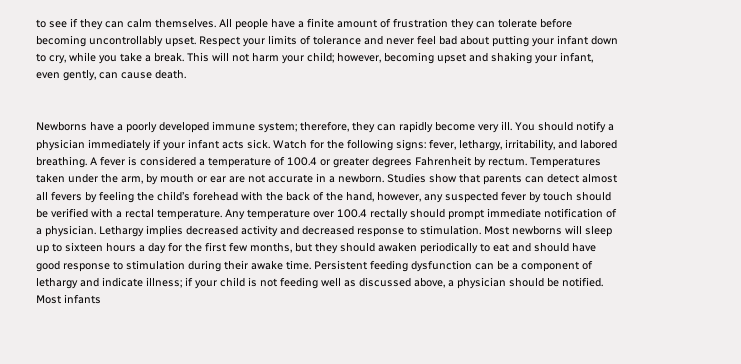to see if they can calm themselves. All people have a finite amount of frustration they can tolerate before becoming uncontrollably upset. Respect your limits of tolerance and never feel bad about putting your infant down to cry, while you take a break. This will not harm your child; however, becoming upset and shaking your infant, even gently, can cause death.


Newborns have a poorly developed immune system; therefore, they can rapidly become very ill. You should notify a physician immediately if your infant acts sick. Watch for the following signs: fever, lethargy, irritability, and labored breathing. A fever is considered a temperature of 100.4 or greater degrees Fahrenheit by rectum. Temperatures taken under the arm, by mouth or ear are not accurate in a newborn. Studies show that parents can detect almost all fevers by feeling the child’s forehead with the back of the hand, however, any suspected fever by touch should be verified with a rectal temperature. Any temperature over 100.4 rectally should prompt immediate notification of a physician. Lethargy implies decreased activity and decreased response to stimulation. Most newborns will sleep up to sixteen hours a day for the first few months, but they should awaken periodically to eat and should have good response to stimulation during their awake time. Persistent feeding dysfunction can be a component of lethargy and indicate illness; if your child is not feeding well as discussed above, a physician should be notified. Most infants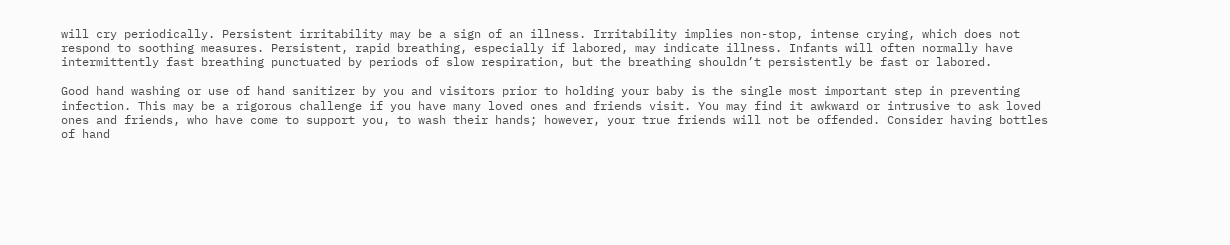will cry periodically. Persistent irritability may be a sign of an illness. Irritability implies non-stop, intense crying, which does not respond to soothing measures. Persistent, rapid breathing, especially if labored, may indicate illness. Infants will often normally have intermittently fast breathing punctuated by periods of slow respiration, but the breathing shouldn’t persistently be fast or labored.

Good hand washing or use of hand sanitizer by you and visitors prior to holding your baby is the single most important step in preventing infection. This may be a rigorous challenge if you have many loved ones and friends visit. You may find it awkward or intrusive to ask loved ones and friends, who have come to support you, to wash their hands; however, your true friends will not be offended. Consider having bottles of hand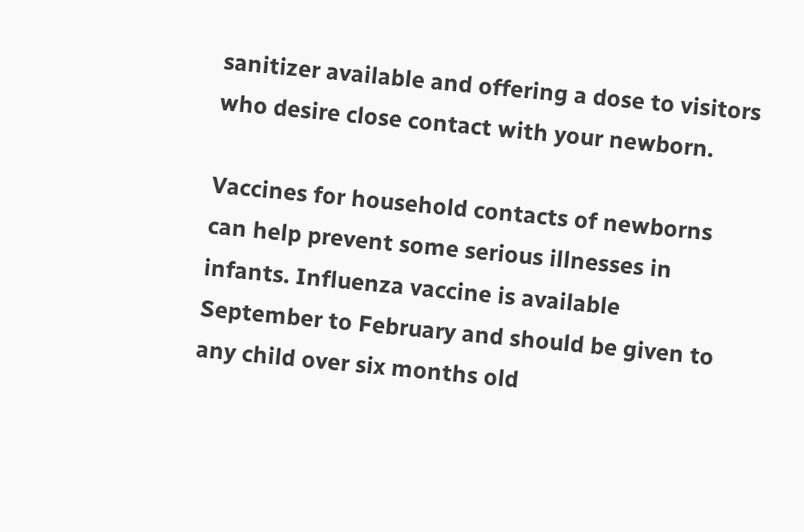sanitizer available and offering a dose to visitors who desire close contact with your newborn.

Vaccines for household contacts of newborns can help prevent some serious illnesses in infants. Influenza vaccine is available September to February and should be given to any child over six months old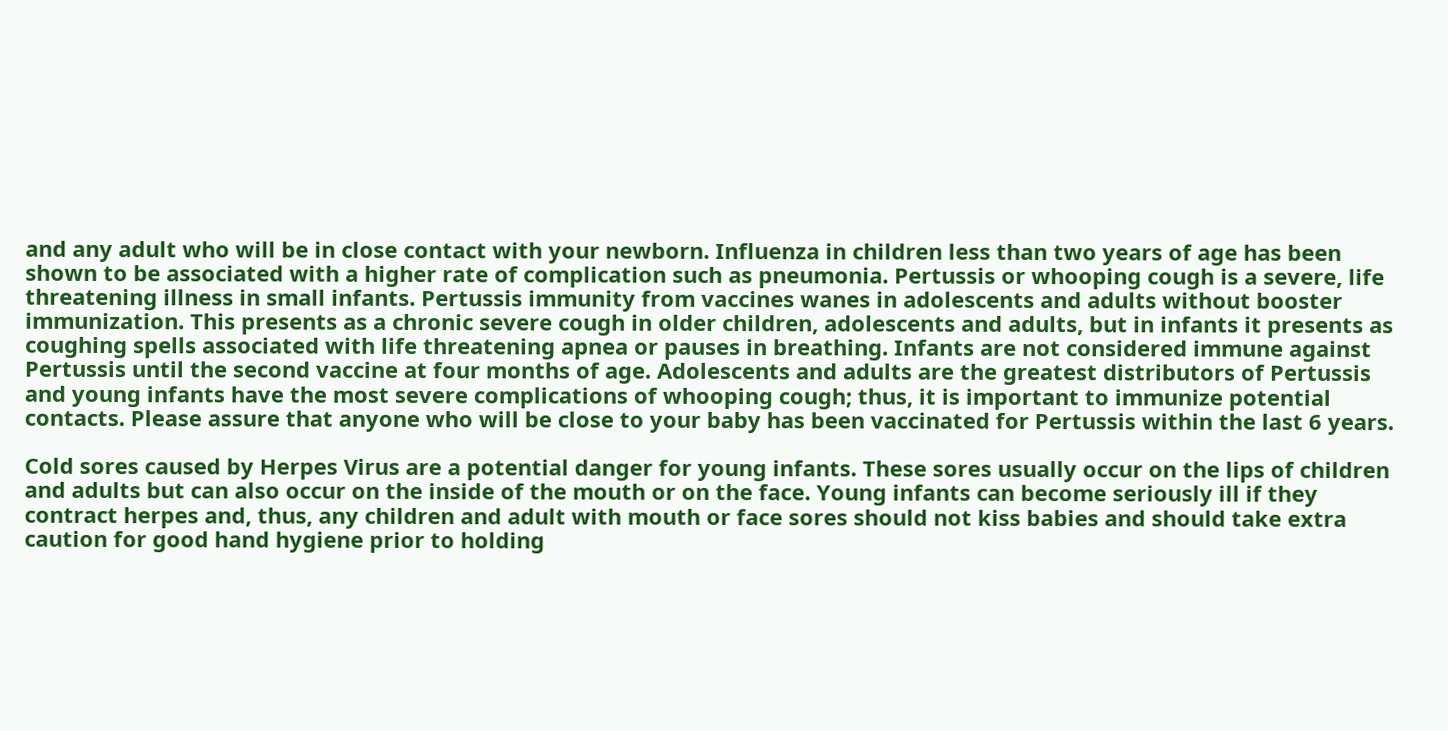and any adult who will be in close contact with your newborn. Influenza in children less than two years of age has been shown to be associated with a higher rate of complication such as pneumonia. Pertussis or whooping cough is a severe, life threatening illness in small infants. Pertussis immunity from vaccines wanes in adolescents and adults without booster immunization. This presents as a chronic severe cough in older children, adolescents and adults, but in infants it presents as coughing spells associated with life threatening apnea or pauses in breathing. Infants are not considered immune against Pertussis until the second vaccine at four months of age. Adolescents and adults are the greatest distributors of Pertussis and young infants have the most severe complications of whooping cough; thus, it is important to immunize potential contacts. Please assure that anyone who will be close to your baby has been vaccinated for Pertussis within the last 6 years.

Cold sores caused by Herpes Virus are a potential danger for young infants. These sores usually occur on the lips of children and adults but can also occur on the inside of the mouth or on the face. Young infants can become seriously ill if they contract herpes and, thus, any children and adult with mouth or face sores should not kiss babies and should take extra caution for good hand hygiene prior to holding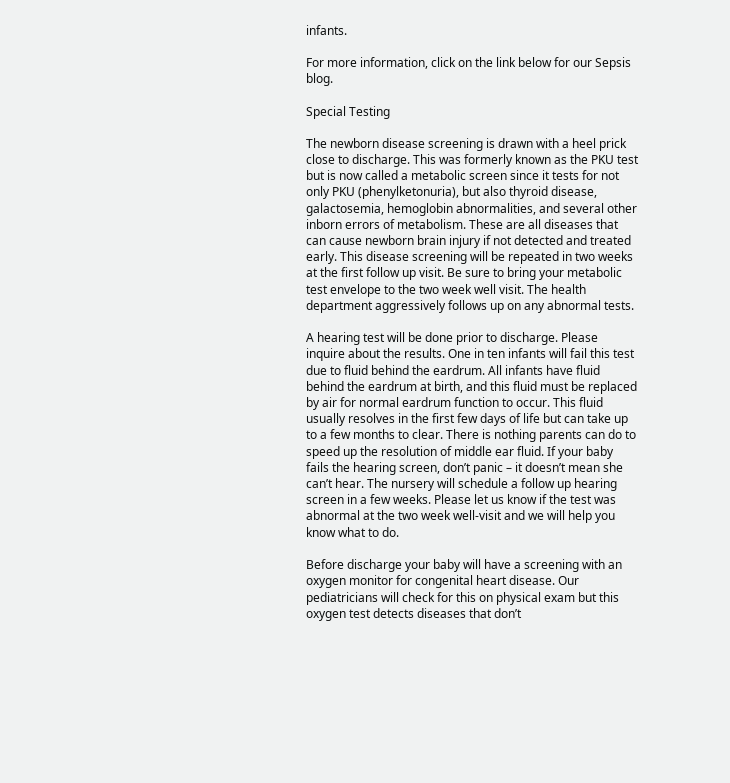infants.

For more information, click on the link below for our Sepsis blog.

Special Testing

The newborn disease screening is drawn with a heel prick close to discharge. This was formerly known as the PKU test but is now called a metabolic screen since it tests for not only PKU (phenylketonuria), but also thyroid disease, galactosemia, hemoglobin abnormalities, and several other inborn errors of metabolism. These are all diseases that can cause newborn brain injury if not detected and treated early. This disease screening will be repeated in two weeks at the first follow up visit. Be sure to bring your metabolic test envelope to the two week well visit. The health department aggressively follows up on any abnormal tests.

A hearing test will be done prior to discharge. Please inquire about the results. One in ten infants will fail this test due to fluid behind the eardrum. All infants have fluid behind the eardrum at birth, and this fluid must be replaced by air for normal eardrum function to occur. This fluid usually resolves in the first few days of life but can take up to a few months to clear. There is nothing parents can do to speed up the resolution of middle ear fluid. If your baby fails the hearing screen, don’t panic – it doesn’t mean she can’t hear. The nursery will schedule a follow up hearing screen in a few weeks. Please let us know if the test was abnormal at the two week well-visit and we will help you know what to do.

Before discharge your baby will have a screening with an oxygen monitor for congenital heart disease. Our pediatricians will check for this on physical exam but this oxygen test detects diseases that don’t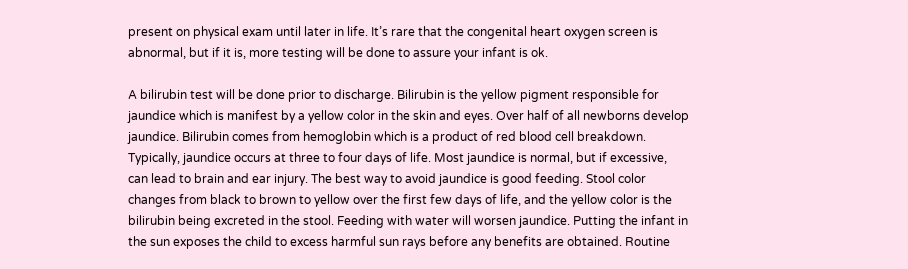present on physical exam until later in life. It’s rare that the congenital heart oxygen screen is abnormal, but if it is, more testing will be done to assure your infant is ok.

A bilirubin test will be done prior to discharge. Bilirubin is the yellow pigment responsible for jaundice which is manifest by a yellow color in the skin and eyes. Over half of all newborns develop jaundice. Bilirubin comes from hemoglobin which is a product of red blood cell breakdown. Typically, jaundice occurs at three to four days of life. Most jaundice is normal, but if excessive, can lead to brain and ear injury. The best way to avoid jaundice is good feeding. Stool color changes from black to brown to yellow over the first few days of life, and the yellow color is the bilirubin being excreted in the stool. Feeding with water will worsen jaundice. Putting the infant in the sun exposes the child to excess harmful sun rays before any benefits are obtained. Routine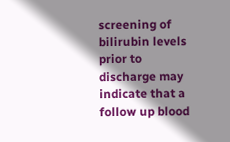screening of bilirubin levels prior to discharge may indicate that a follow up blood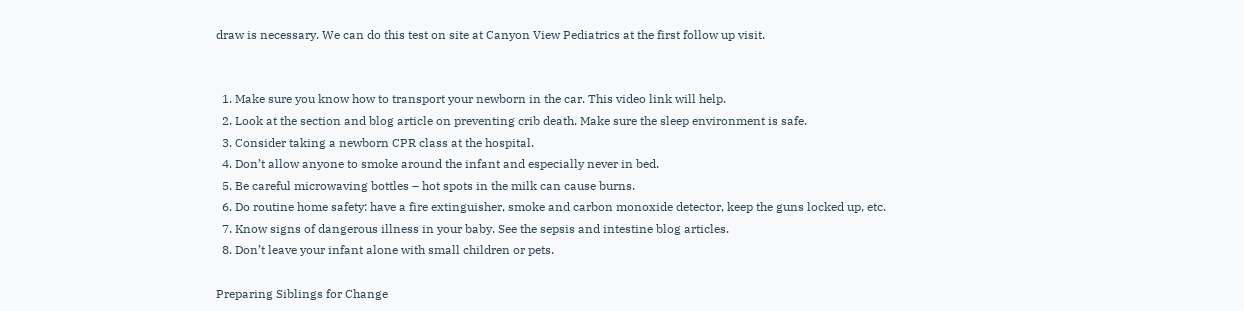draw is necessary. We can do this test on site at Canyon View Pediatrics at the first follow up visit.


  1. Make sure you know how to transport your newborn in the car. This video link will help.
  2. Look at the section and blog article on preventing crib death. Make sure the sleep environment is safe.
  3. Consider taking a newborn CPR class at the hospital.
  4. Don’t allow anyone to smoke around the infant and especially never in bed.
  5. Be careful microwaving bottles – hot spots in the milk can cause burns.
  6. Do routine home safety: have a fire extinguisher, smoke and carbon monoxide detector, keep the guns locked up, etc.
  7. Know signs of dangerous illness in your baby. See the sepsis and intestine blog articles.
  8. Don’t leave your infant alone with small children or pets.

Preparing Siblings for Change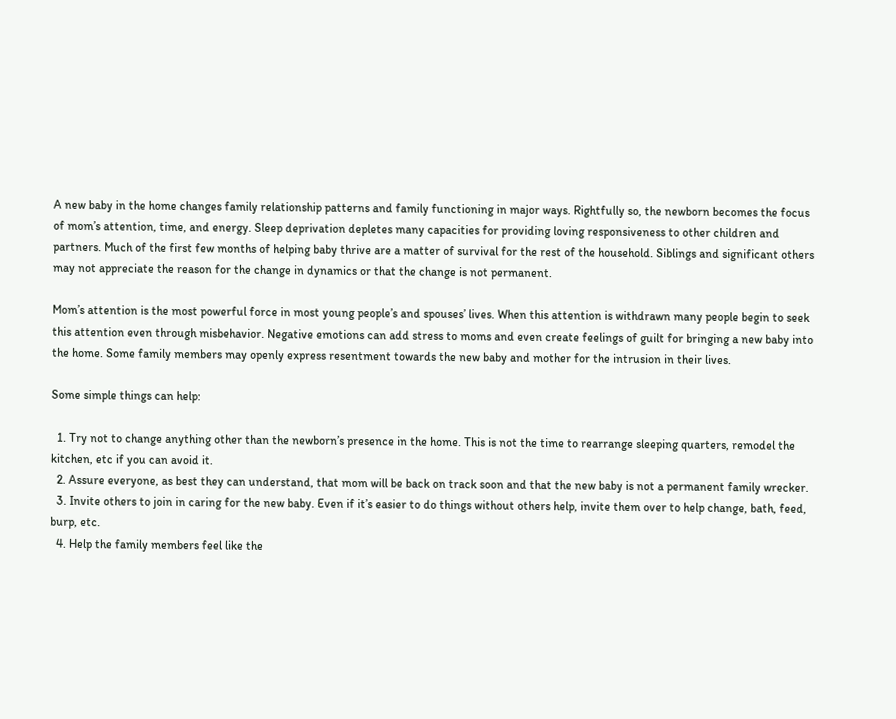A new baby in the home changes family relationship patterns and family functioning in major ways. Rightfully so, the newborn becomes the focus of mom’s attention, time, and energy. Sleep deprivation depletes many capacities for providing loving responsiveness to other children and partners. Much of the first few months of helping baby thrive are a matter of survival for the rest of the household. Siblings and significant others may not appreciate the reason for the change in dynamics or that the change is not permanent.

Mom’s attention is the most powerful force in most young people’s and spouses’ lives. When this attention is withdrawn many people begin to seek this attention even through misbehavior. Negative emotions can add stress to moms and even create feelings of guilt for bringing a new baby into the home. Some family members may openly express resentment towards the new baby and mother for the intrusion in their lives.

Some simple things can help:

  1. Try not to change anything other than the newborn’s presence in the home. This is not the time to rearrange sleeping quarters, remodel the kitchen, etc if you can avoid it.
  2. Assure everyone, as best they can understand, that mom will be back on track soon and that the new baby is not a permanent family wrecker.
  3. Invite others to join in caring for the new baby. Even if it’s easier to do things without others help, invite them over to help change, bath, feed, burp, etc.
  4. Help the family members feel like the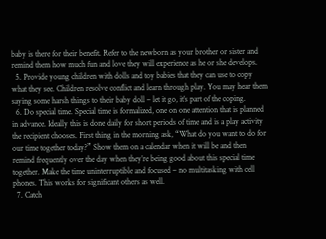baby is there for their benefit. Refer to the newborn as your brother or sister and remind them how much fun and love they will experience as he or she develops.
  5. Provide young children with dolls and toy babies that they can use to copy what they see. Children resolve conflict and learn through play. You may hear them saying some harsh things to their baby doll – let it go, it’s part of the coping.
  6. Do special time. Special time is formalized, one on one attention that is planned in advance. Ideally this is done daily for short periods of time and is a play activity the recipient chooses. First thing in the morning ask, “What do you want to do for our time together today?” Show them on a calendar when it will be and then remind frequently over the day when they’re being good about this special time together. Make the time uninterruptible and focused – no multitasking with cell phones. This works for significant others as well.
  7. Catch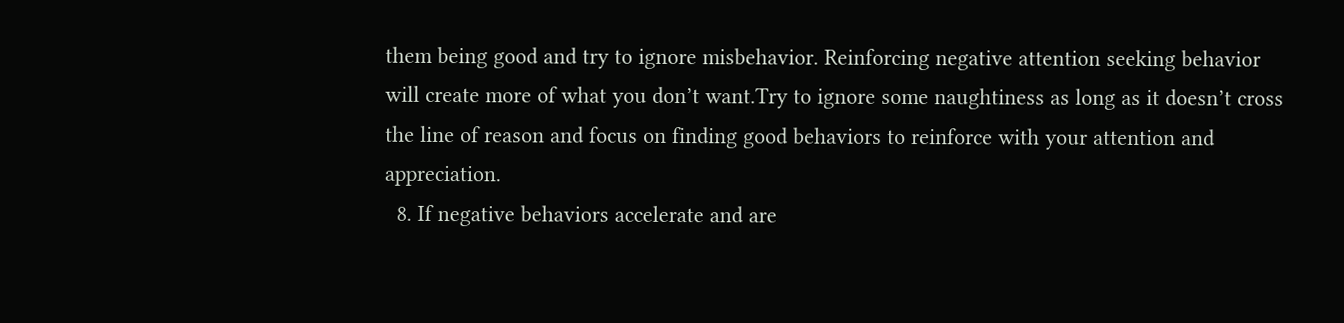them being good and try to ignore misbehavior. Reinforcing negative attention seeking behavior will create more of what you don’t want.Try to ignore some naughtiness as long as it doesn’t cross the line of reason and focus on finding good behaviors to reinforce with your attention and appreciation.
  8. If negative behaviors accelerate and are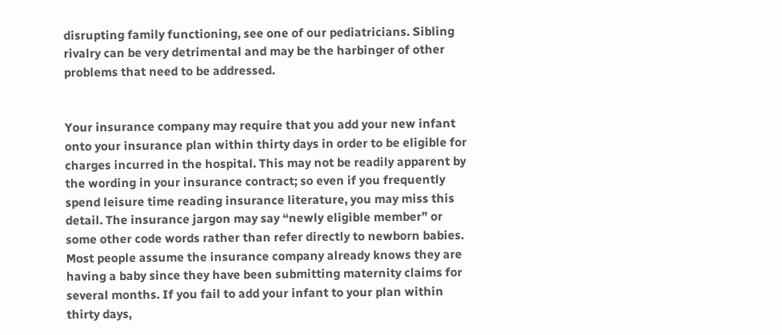disrupting family functioning, see one of our pediatricians. Sibling rivalry can be very detrimental and may be the harbinger of other problems that need to be addressed.


Your insurance company may require that you add your new infant onto your insurance plan within thirty days in order to be eligible for charges incurred in the hospital. This may not be readily apparent by the wording in your insurance contract; so even if you frequently spend leisure time reading insurance literature, you may miss this detail. The insurance jargon may say “newly eligible member” or some other code words rather than refer directly to newborn babies. Most people assume the insurance company already knows they are having a baby since they have been submitting maternity claims for several months. If you fail to add your infant to your plan within thirty days,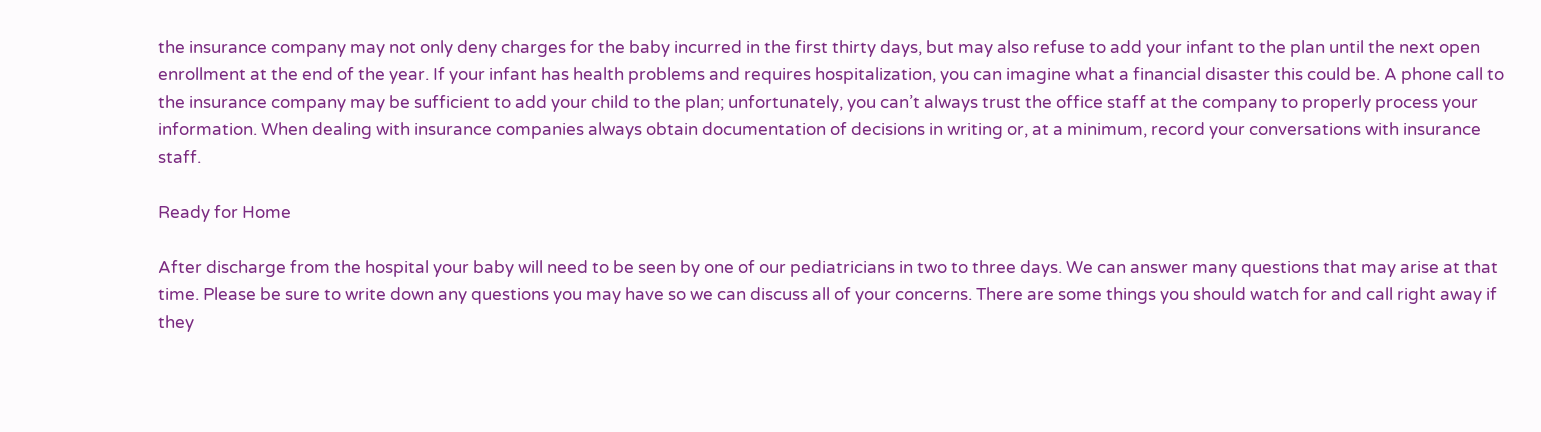the insurance company may not only deny charges for the baby incurred in the first thirty days, but may also refuse to add your infant to the plan until the next open enrollment at the end of the year. If your infant has health problems and requires hospitalization, you can imagine what a financial disaster this could be. A phone call to the insurance company may be sufficient to add your child to the plan; unfortunately, you can’t always trust the office staff at the company to properly process your information. When dealing with insurance companies always obtain documentation of decisions in writing or, at a minimum, record your conversations with insurance staff.

Ready for Home

After discharge from the hospital your baby will need to be seen by one of our pediatricians in two to three days. We can answer many questions that may arise at that time. Please be sure to write down any questions you may have so we can discuss all of your concerns. There are some things you should watch for and call right away if they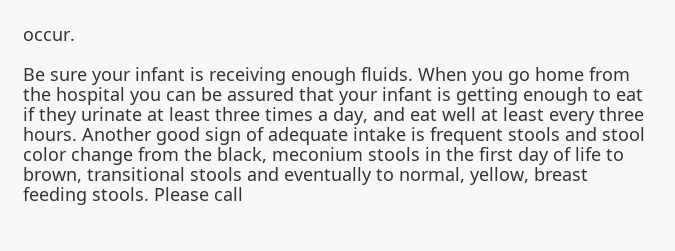occur.

Be sure your infant is receiving enough fluids. When you go home from the hospital you can be assured that your infant is getting enough to eat if they urinate at least three times a day, and eat well at least every three hours. Another good sign of adequate intake is frequent stools and stool color change from the black, meconium stools in the first day of life to brown, transitional stools and eventually to normal, yellow, breast feeding stools. Please call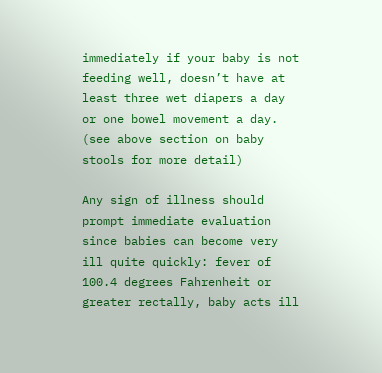immediately if your baby is not feeding well, doesn’t have at least three wet diapers a day or one bowel movement a day. (see above section on baby stools for more detail)

Any sign of illness should prompt immediate evaluation since babies can become very ill quite quickly: fever of 100.4 degrees Fahrenheit or greater rectally, baby acts ill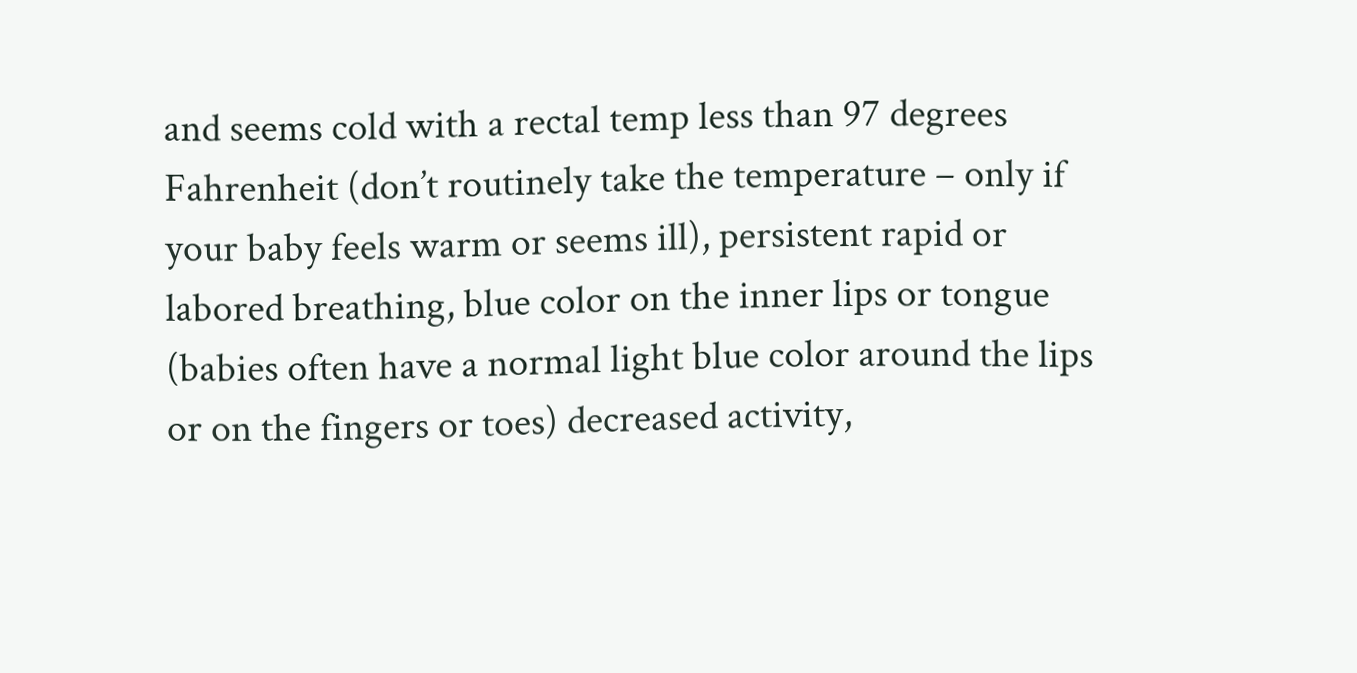and seems cold with a rectal temp less than 97 degrees Fahrenheit (don’t routinely take the temperature – only if your baby feels warm or seems ill), persistent rapid or labored breathing, blue color on the inner lips or tongue (babies often have a normal light blue color around the lips or on the fingers or toes) decreased activity,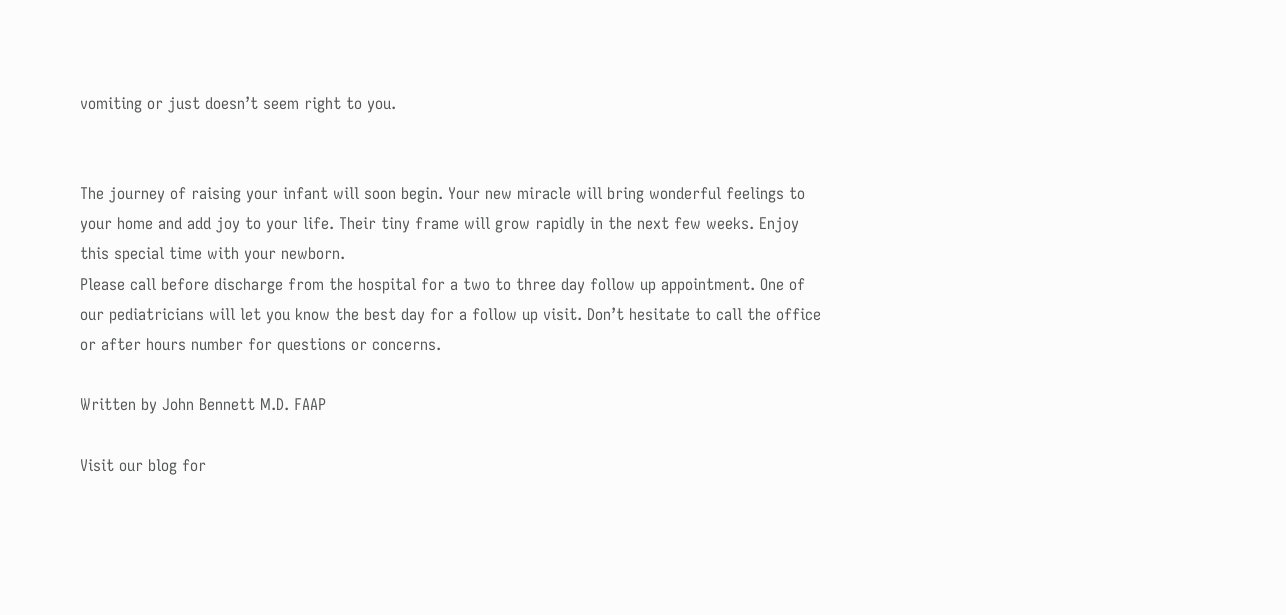vomiting or just doesn’t seem right to you.


The journey of raising your infant will soon begin. Your new miracle will bring wonderful feelings to your home and add joy to your life. Their tiny frame will grow rapidly in the next few weeks. Enjoy this special time with your newborn.
Please call before discharge from the hospital for a two to three day follow up appointment. One of our pediatricians will let you know the best day for a follow up visit. Don’t hesitate to call the office or after hours number for questions or concerns.

Written by John Bennett M.D. FAAP

Visit our blog for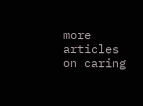more articles on caring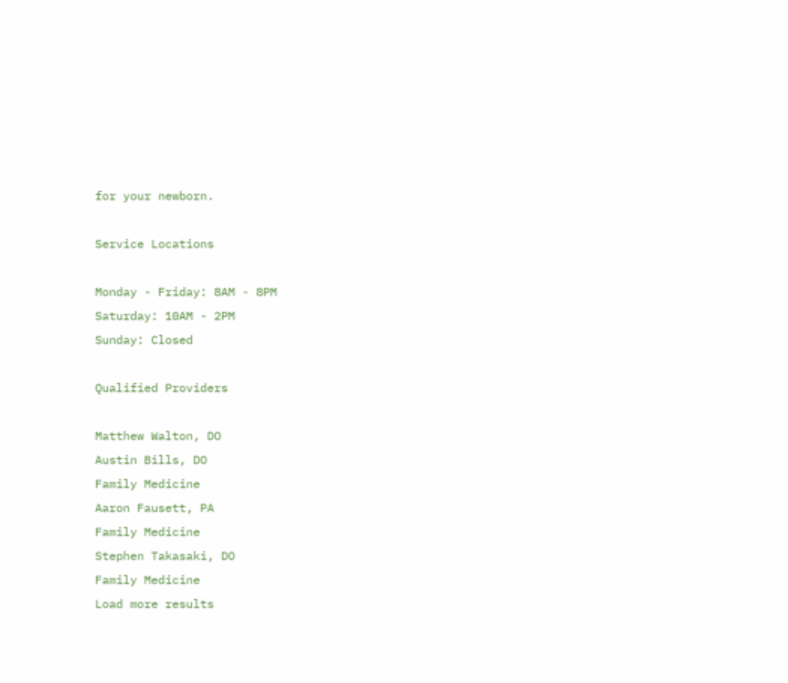for your newborn.

Service Locations

Monday - Friday: 8AM - 8PM
Saturday: 10AM - 2PM
Sunday: Closed

Qualified Providers

Matthew Walton, DO
Austin Bills, DO
Family Medicine
Aaron Fausett, PA
Family Medicine
Stephen Takasaki, DO
Family Medicine
Load more results